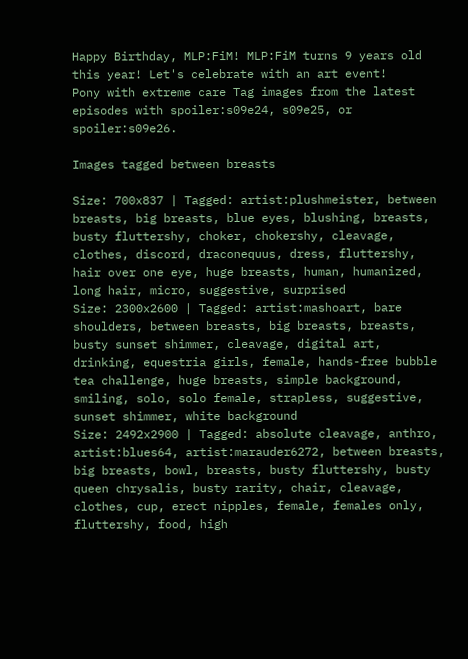Happy Birthday, MLP:FiM! MLP:FiM turns 9 years old this year! Let's celebrate with an art event!
Pony with extreme care Tag images from the latest episodes with spoiler:s09e24, s09e25, or spoiler:s09e26.

Images tagged between breasts

Size: 700x837 | Tagged: artist:plushmeister, between breasts, big breasts, blue eyes, blushing, breasts, busty fluttershy, choker, chokershy, cleavage, clothes, discord, draconequus, dress, fluttershy, hair over one eye, huge breasts, human, humanized, long hair, micro, suggestive, surprised
Size: 2300x2600 | Tagged: artist:mashoart, bare shoulders, between breasts, big breasts, breasts, busty sunset shimmer, cleavage, digital art, drinking, equestria girls, female, hands-free bubble tea challenge, huge breasts, simple background, smiling, solo, solo female, strapless, suggestive, sunset shimmer, white background
Size: 2492x2900 | Tagged: absolute cleavage, anthro, artist:blues64, artist:marauder6272, between breasts, big breasts, bowl, breasts, busty fluttershy, busty queen chrysalis, busty rarity, chair, cleavage, clothes, cup, erect nipples, female, females only, fluttershy, food, high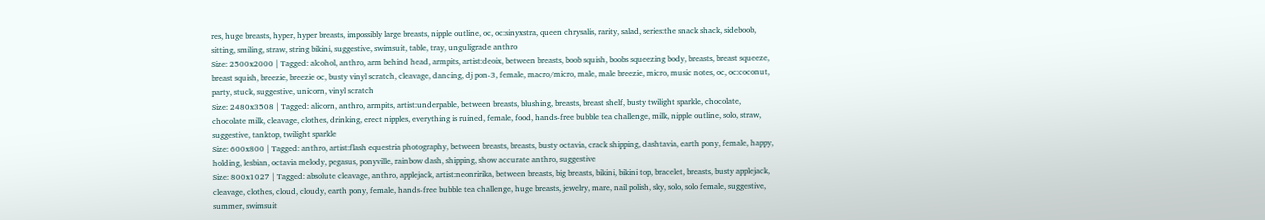res, huge breasts, hyper, hyper breasts, impossibly large breasts, nipple outline, oc, oc:sinyxstra, queen chrysalis, rarity, salad, series:the snack shack, sideboob, sitting, smiling, straw, string bikini, suggestive, swimsuit, table, tray, unguligrade anthro
Size: 2500x2000 | Tagged: alcohol, anthro, arm behind head, armpits, artist:deoix, between breasts, boob squish, boobs squeezing body, breasts, breast squeeze, breast squish, breezie, breezie oc, busty vinyl scratch, cleavage, dancing, dj pon-3, female, macro/micro, male, male breezie, micro, music notes, oc, oc:coconut, party, stuck, suggestive, unicorn, vinyl scratch
Size: 2480x3508 | Tagged: alicorn, anthro, armpits, artist:underpable, between breasts, blushing, breasts, breast shelf, busty twilight sparkle, chocolate, chocolate milk, cleavage, clothes, drinking, erect nipples, everything is ruined, female, food, hands-free bubble tea challenge, milk, nipple outline, solo, straw, suggestive, tanktop, twilight sparkle
Size: 600x800 | Tagged: anthro, artist:flash equestria photography, between breasts, breasts, busty octavia, crack shipping, dashtavia, earth pony, female, happy, holding, lesbian, octavia melody, pegasus, ponyville, rainbow dash, shipping, show accurate anthro, suggestive
Size: 800x1027 | Tagged: absolute cleavage, anthro, applejack, artist:neonririka, between breasts, big breasts, bikini, bikini top, bracelet, breasts, busty applejack, cleavage, clothes, cloud, cloudy, earth pony, female, hands-free bubble tea challenge, huge breasts, jewelry, mare, nail polish, sky, solo, solo female, suggestive, summer, swimsuit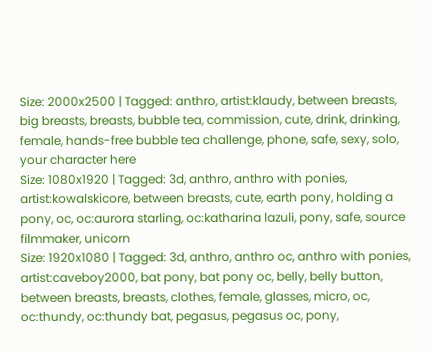Size: 2000x2500 | Tagged: anthro, artist:klaudy, between breasts, big breasts, breasts, bubble tea, commission, cute, drink, drinking, female, hands-free bubble tea challenge, phone, safe, sexy, solo, your character here
Size: 1080x1920 | Tagged: 3d, anthro, anthro with ponies, artist:kowalskicore, between breasts, cute, earth pony, holding a pony, oc, oc:aurora starling, oc:katharina lazuli, pony, safe, source filmmaker, unicorn
Size: 1920x1080 | Tagged: 3d, anthro, anthro oc, anthro with ponies, artist:caveboy2000, bat pony, bat pony oc, belly, belly button, between breasts, breasts, clothes, female, glasses, micro, oc, oc:thundy, oc:thundy bat, pegasus, pegasus oc, pony,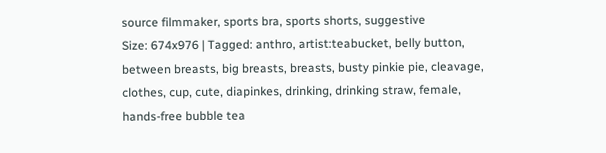source filmmaker, sports bra, sports shorts, suggestive
Size: 674x976 | Tagged: anthro, artist:teabucket, belly button, between breasts, big breasts, breasts, busty pinkie pie, cleavage, clothes, cup, cute, diapinkes, drinking, drinking straw, female, hands-free bubble tea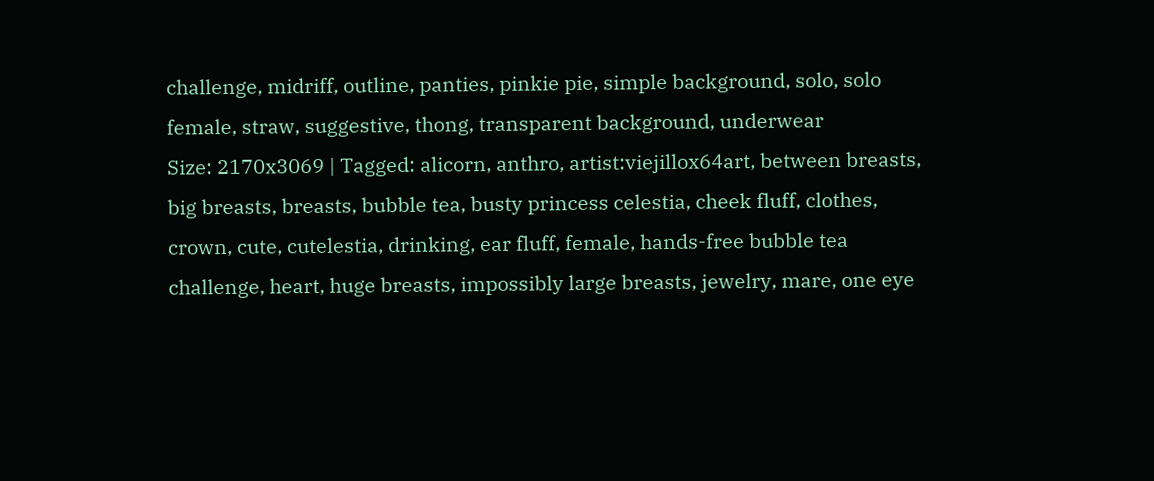challenge, midriff, outline, panties, pinkie pie, simple background, solo, solo female, straw, suggestive, thong, transparent background, underwear
Size: 2170x3069 | Tagged: alicorn, anthro, artist:viejillox64art, between breasts, big breasts, breasts, bubble tea, busty princess celestia, cheek fluff, clothes, crown, cute, cutelestia, drinking, ear fluff, female, hands-free bubble tea challenge, heart, huge breasts, impossibly large breasts, jewelry, mare, one eye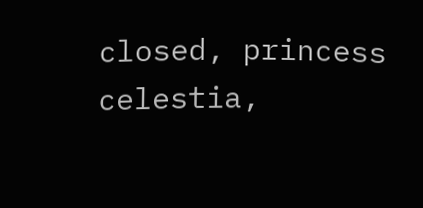closed, princess celestia,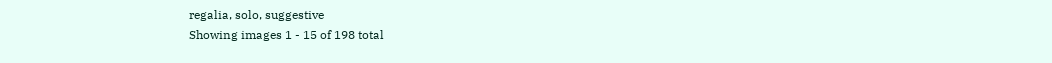regalia, solo, suggestive
Showing images 1 - 15 of 198 total